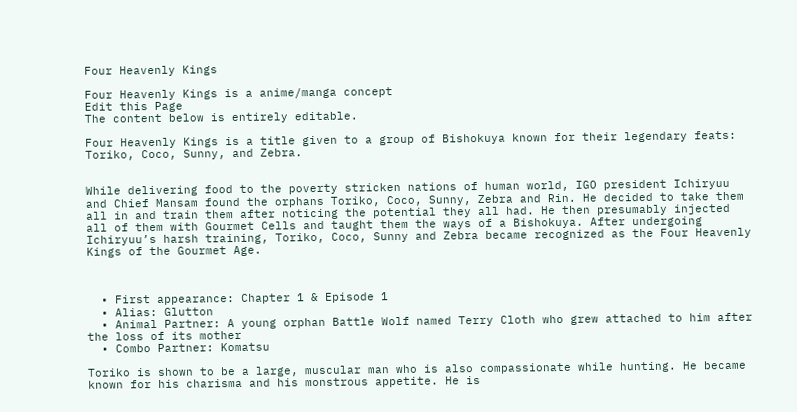Four Heavenly Kings

Four Heavenly Kings is a anime/manga concept
Edit this Page
The content below is entirely editable.

Four Heavenly Kings is a title given to a group of Bishokuya known for their legendary feats: Toriko, Coco, Sunny, and Zebra.


While delivering food to the poverty stricken nations of human world, IGO president Ichiryuu and Chief Mansam found the orphans Toriko, Coco, Sunny, Zebra and Rin. He decided to take them all in and train them after noticing the potential they all had. He then presumably injected all of them with Gourmet Cells and taught them the ways of a Bishokuya. After undergoing Ichiryuu’s harsh training, Toriko, Coco, Sunny and Zebra became recognized as the Four Heavenly Kings of the Gourmet Age.



  • First appearance: Chapter 1 & Episode 1
  • Alias: Glutton
  • Animal Partner: A young orphan Battle Wolf named Terry Cloth who grew attached to him after the loss of its mother
  • Combo Partner: Komatsu

Toriko is shown to be a large, muscular man who is also compassionate while hunting. He became known for his charisma and his monstrous appetite. He is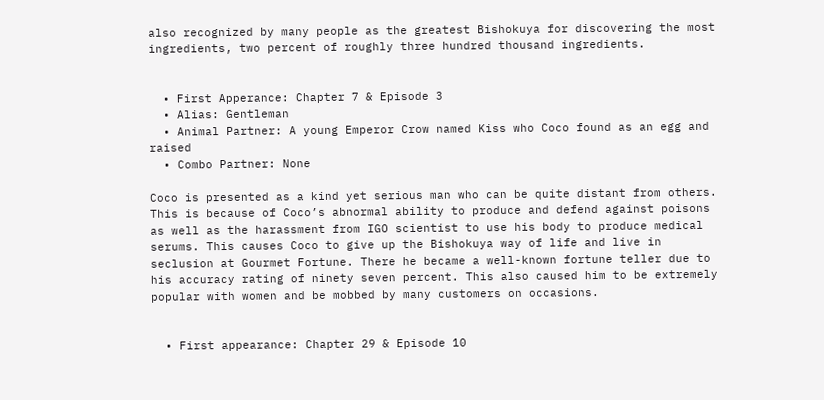also recognized by many people as the greatest Bishokuya for discovering the most ingredients, two percent of roughly three hundred thousand ingredients.


  • First Apperance: Chapter 7 & Episode 3
  • Alias: Gentleman
  • Animal Partner: A young Emperor Crow named Kiss who Coco found as an egg and raised
  • Combo Partner: None

Coco is presented as a kind yet serious man who can be quite distant from others. This is because of Coco’s abnormal ability to produce and defend against poisons as well as the harassment from IGO scientist to use his body to produce medical serums. This causes Coco to give up the Bishokuya way of life and live in seclusion at Gourmet Fortune. There he became a well-known fortune teller due to his accuracy rating of ninety seven percent. This also caused him to be extremely popular with women and be mobbed by many customers on occasions.


  • First appearance: Chapter 29 & Episode 10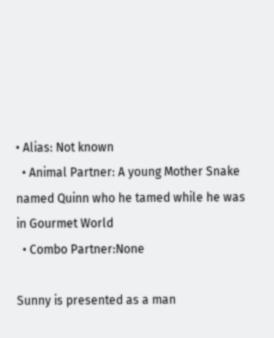• Alias: Not known
  • Animal Partner: A young Mother Snake named Quinn who he tamed while he was in Gourmet World
  • Combo Partner:None

Sunny is presented as a man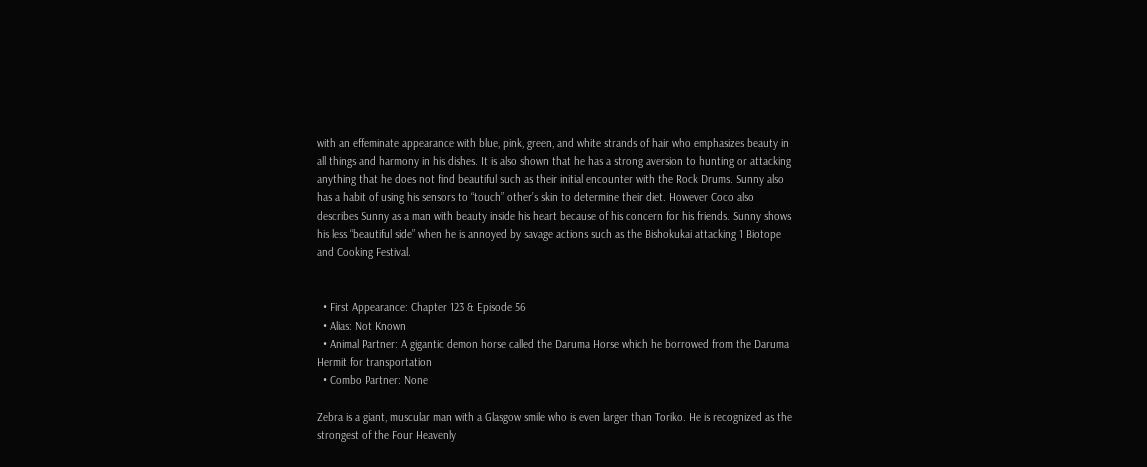with an effeminate appearance with blue, pink, green, and white strands of hair who emphasizes beauty in all things and harmony in his dishes. It is also shown that he has a strong aversion to hunting or attacking anything that he does not find beautiful such as their initial encounter with the Rock Drums. Sunny also has a habit of using his sensors to “touch” other’s skin to determine their diet. However Coco also describes Sunny as a man with beauty inside his heart because of his concern for his friends. Sunny shows his less “beautiful side” when he is annoyed by savage actions such as the Bishokukai attacking 1 Biotope and Cooking Festival.


  • First Appearance: Chapter 123 & Episode 56
  • Alias: Not Known
  • Animal Partner: A gigantic demon horse called the Daruma Horse which he borrowed from the Daruma Hermit for transportation
  • Combo Partner: None

Zebra is a giant, muscular man with a Glasgow smile who is even larger than Toriko. He is recognized as the strongest of the Four Heavenly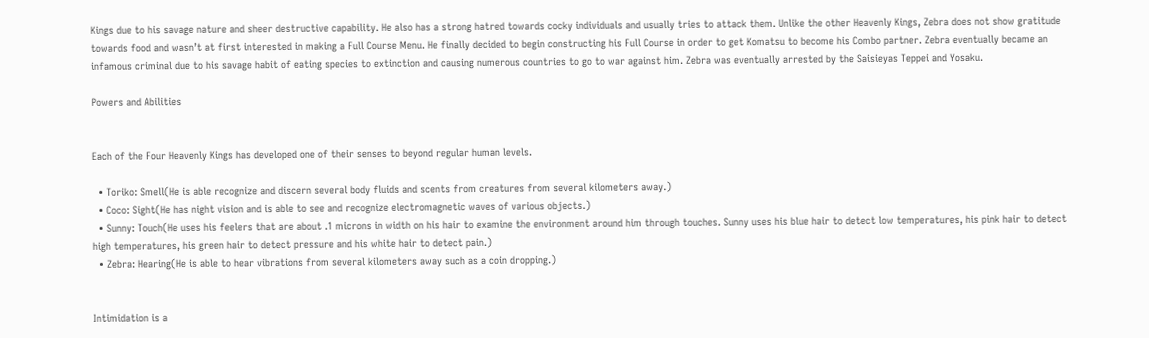Kings due to his savage nature and sheer destructive capability. He also has a strong hatred towards cocky individuals and usually tries to attack them. Unlike the other Heavenly Kings, Zebra does not show gratitude towards food and wasn’t at first interested in making a Full Course Menu. He finally decided to begin constructing his Full Course in order to get Komatsu to become his Combo partner. Zebra eventually became an infamous criminal due to his savage habit of eating species to extinction and causing numerous countries to go to war against him. Zebra was eventually arrested by the Saisieyas Teppei and Yosaku.

Powers and Abilities


Each of the Four Heavenly Kings has developed one of their senses to beyond regular human levels.

  • Toriko: Smell(He is able recognize and discern several body fluids and scents from creatures from several kilometers away.)
  • Coco: Sight(He has night vision and is able to see and recognize electromagnetic waves of various objects.)
  • Sunny: Touch(He uses his feelers that are about .1 microns in width on his hair to examine the environment around him through touches. Sunny uses his blue hair to detect low temperatures, his pink hair to detect high temperatures, his green hair to detect pressure and his white hair to detect pain.)
  • Zebra: Hearing(He is able to hear vibrations from several kilometers away such as a coin dropping.)


Intimidation is a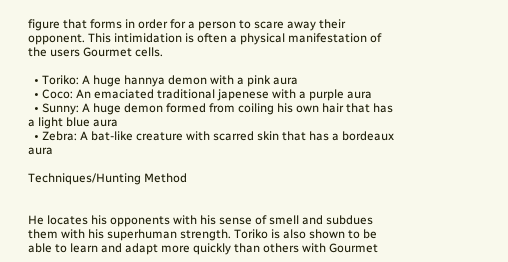figure that forms in order for a person to scare away their opponent. This intimidation is often a physical manifestation of the users Gourmet cells.

  • Toriko: A huge hannya demon with a pink aura
  • Coco: An emaciated traditional japenese with a purple aura
  • Sunny: A huge demon formed from coiling his own hair that has a light blue aura
  • Zebra: A bat-like creature with scarred skin that has a bordeaux aura

Techniques/Hunting Method


He locates his opponents with his sense of smell and subdues them with his superhuman strength. Toriko is also shown to be able to learn and adapt more quickly than others with Gourmet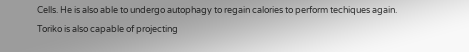Cells. He is also able to undergo autophagy to regain calories to perform techiques again. Toriko is also capable of projecting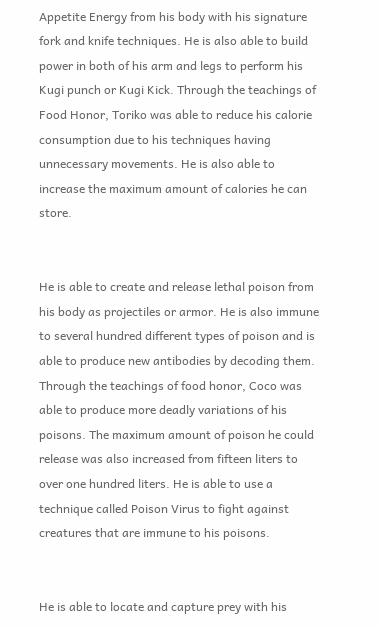Appetite Energy from his body with his signature fork and knife techniques. He is also able to build power in both of his arm and legs to perform his Kugi punch or Kugi Kick. Through the teachings of Food Honor, Toriko was able to reduce his calorie consumption due to his techniques having unnecessary movements. He is also able to increase the maximum amount of calories he can store.


He is able to create and release lethal poison from his body as projectiles or armor. He is also immune to several hundred different types of poison and is able to produce new antibodies by decoding them. Through the teachings of food honor, Coco was able to produce more deadly variations of his poisons. The maximum amount of poison he could release was also increased from fifteen liters to over one hundred liters. He is able to use a technique called Poison Virus to fight against creatures that are immune to his poisons.


He is able to locate and capture prey with his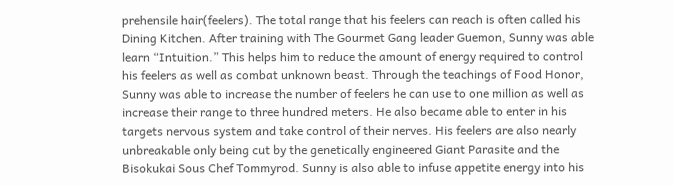prehensile hair(feelers). The total range that his feelers can reach is often called his Dining Kitchen. After training with The Gourmet Gang leader Guemon, Sunny was able learn “Intuition.” This helps him to reduce the amount of energy required to control his feelers as well as combat unknown beast. Through the teachings of Food Honor, Sunny was able to increase the number of feelers he can use to one million as well as increase their range to three hundred meters. He also became able to enter in his targets nervous system and take control of their nerves. His feelers are also nearly unbreakable only being cut by the genetically engineered Giant Parasite and the Bisokukai Sous Chef Tommyrod. Sunny is also able to infuse appetite energy into his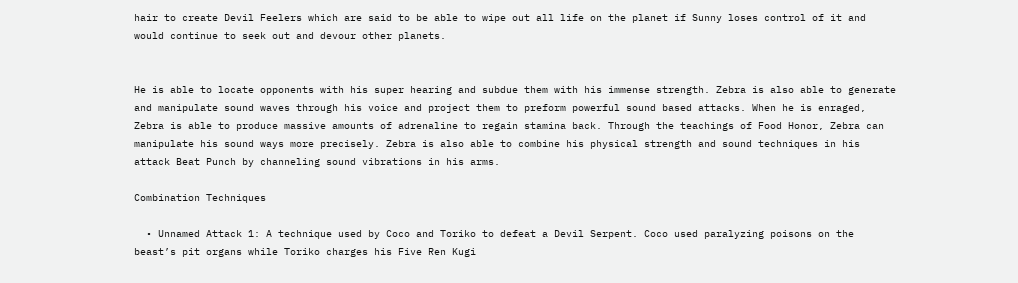hair to create Devil Feelers which are said to be able to wipe out all life on the planet if Sunny loses control of it and would continue to seek out and devour other planets.


He is able to locate opponents with his super hearing and subdue them with his immense strength. Zebra is also able to generate and manipulate sound waves through his voice and project them to preform powerful sound based attacks. When he is enraged, Zebra is able to produce massive amounts of adrenaline to regain stamina back. Through the teachings of Food Honor, Zebra can manipulate his sound ways more precisely. Zebra is also able to combine his physical strength and sound techniques in his attack Beat Punch by channeling sound vibrations in his arms.

Combination Techniques

  • Unnamed Attack 1: A technique used by Coco and Toriko to defeat a Devil Serpent. Coco used paralyzing poisons on the beast’s pit organs while Toriko charges his Five Ren Kugi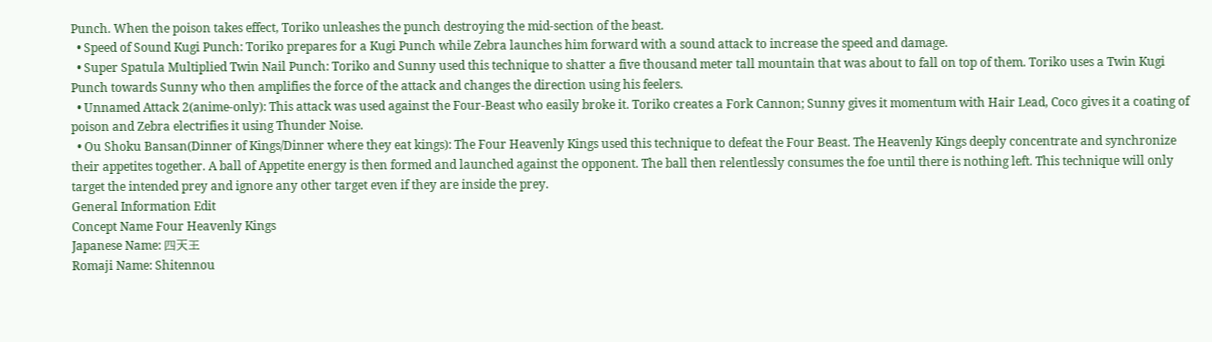Punch. When the poison takes effect, Toriko unleashes the punch destroying the mid-section of the beast.
  • Speed of Sound Kugi Punch: Toriko prepares for a Kugi Punch while Zebra launches him forward with a sound attack to increase the speed and damage.
  • Super Spatula Multiplied Twin Nail Punch: Toriko and Sunny used this technique to shatter a five thousand meter tall mountain that was about to fall on top of them. Toriko uses a Twin Kugi Punch towards Sunny who then amplifies the force of the attack and changes the direction using his feelers.
  • Unnamed Attack 2(anime-only): This attack was used against the Four-Beast who easily broke it. Toriko creates a Fork Cannon; Sunny gives it momentum with Hair Lead, Coco gives it a coating of poison and Zebra electrifies it using Thunder Noise.
  • Ou Shoku Bansan(Dinner of Kings/Dinner where they eat kings): The Four Heavenly Kings used this technique to defeat the Four Beast. The Heavenly Kings deeply concentrate and synchronize their appetites together. A ball of Appetite energy is then formed and launched against the opponent. The ball then relentlessly consumes the foe until there is nothing left. This technique will only target the intended prey and ignore any other target even if they are inside the prey.
General Information Edit
Concept Name Four Heavenly Kings
Japanese Name: 四天王
Romaji Name: Shitennou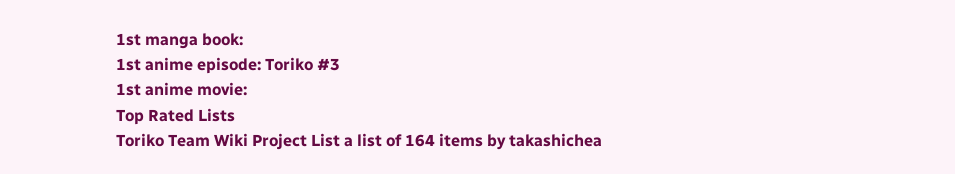1st manga book:
1st anime episode: Toriko #3
1st anime movie:
Top Rated Lists
Toriko Team Wiki Project List a list of 164 items by takashichea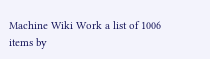Machine Wiki Work a list of 1006 items by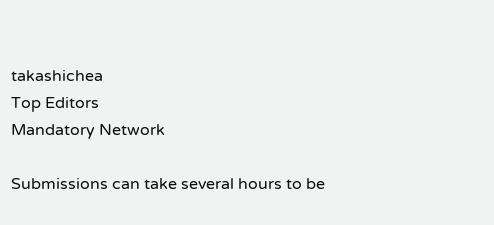takashichea
Top Editors
Mandatory Network

Submissions can take several hours to be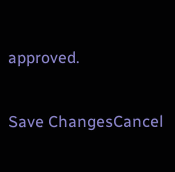approved.

Save ChangesCancel